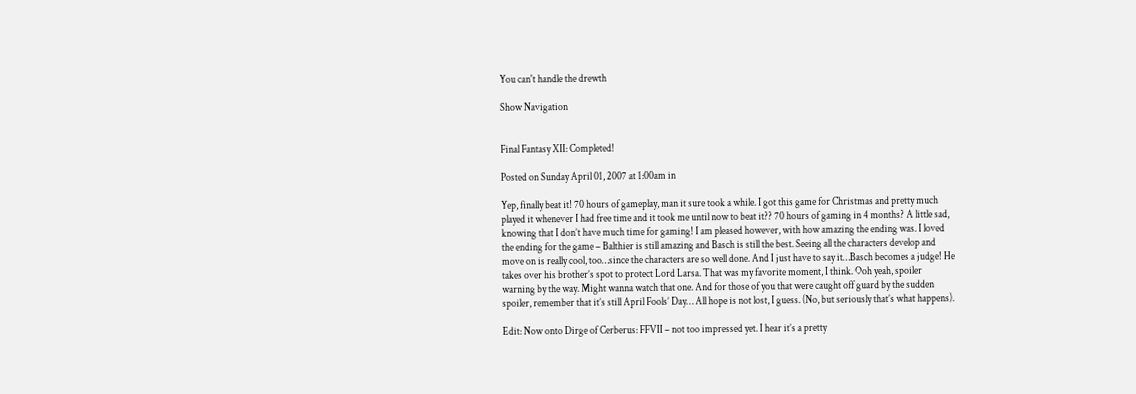You can't handle the drewth

Show Navigation


Final Fantasy XII: Completed!

Posted on Sunday April 01, 2007 at 1:00am in

Yep, finally beat it! 70 hours of gameplay, man it sure took a while. I got this game for Christmas and pretty much played it whenever I had free time and it took me until now to beat it?? 70 hours of gaming in 4 months? A little sad, knowing that I don’t have much time for gaming! I am pleased however, with how amazing the ending was. I loved the ending for the game – Balthier is still amazing and Basch is still the best. Seeing all the characters develop and move on is really cool, too…since the characters are so well done. And I just have to say it…Basch becomes a judge! He takes over his brother’s spot to protect Lord Larsa. That was my favorite moment, I think. Ooh yeah, spoiler warning by the way. Might wanna watch that one. And for those of you that were caught off guard by the sudden spoiler, remember that it’s still April Fools’ Day… All hope is not lost, I guess. (No, but seriously that’s what happens).

Edit: Now onto Dirge of Cerberus: FFVII – not too impressed yet. I hear it’s a pretty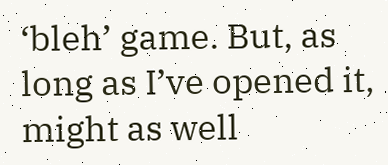‘bleh’ game. But, as long as I’ve opened it, might as well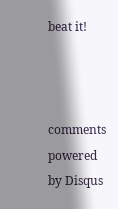beat it!



comments powered by Disqus